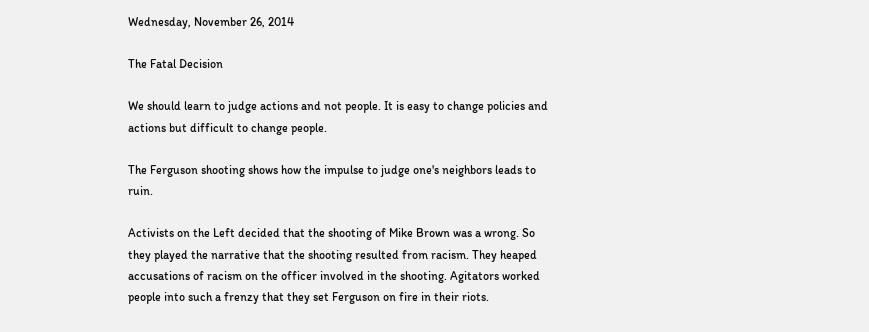Wednesday, November 26, 2014

The Fatal Decision

We should learn to judge actions and not people. It is easy to change policies and actions but difficult to change people.

The Ferguson shooting shows how the impulse to judge one's neighbors leads to ruin.

Activists on the Left decided that the shooting of Mike Brown was a wrong. So they played the narrative that the shooting resulted from racism. They heaped accusations of racism on the officer involved in the shooting. Agitators worked people into such a frenzy that they set Ferguson on fire in their riots.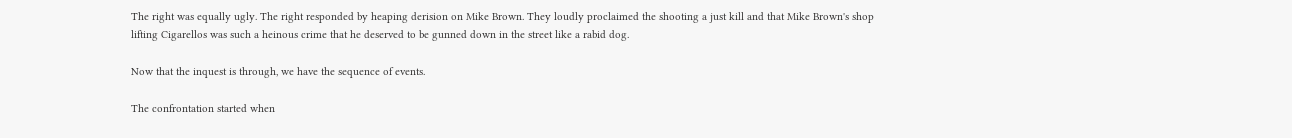The right was equally ugly. The right responded by heaping derision on Mike Brown. They loudly proclaimed the shooting a just kill and that Mike Brown's shop lifting Cigarellos was such a heinous crime that he deserved to be gunned down in the street like a rabid dog.

Now that the inquest is through, we have the sequence of events.

The confrontation started when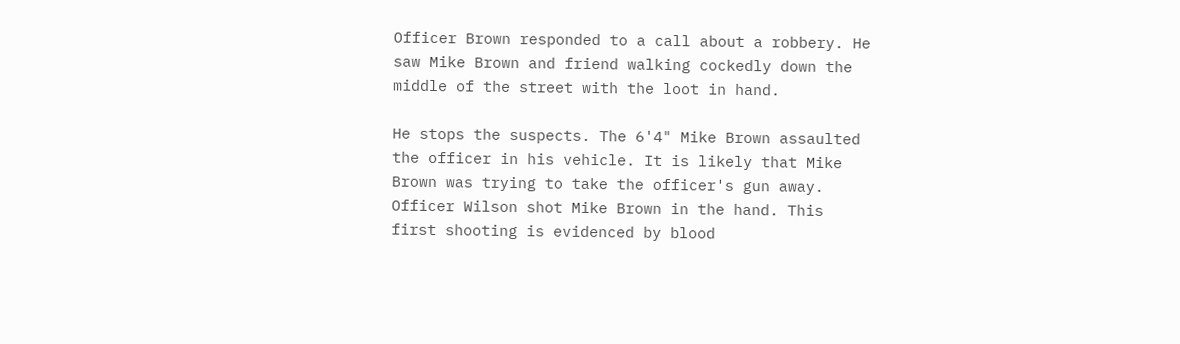Officer Brown responded to a call about a robbery. He saw Mike Brown and friend walking cockedly down the middle of the street with the loot in hand.

He stops the suspects. The 6'4" Mike Brown assaulted the officer in his vehicle. It is likely that Mike Brown was trying to take the officer's gun away. Officer Wilson shot Mike Brown in the hand. This first shooting is evidenced by blood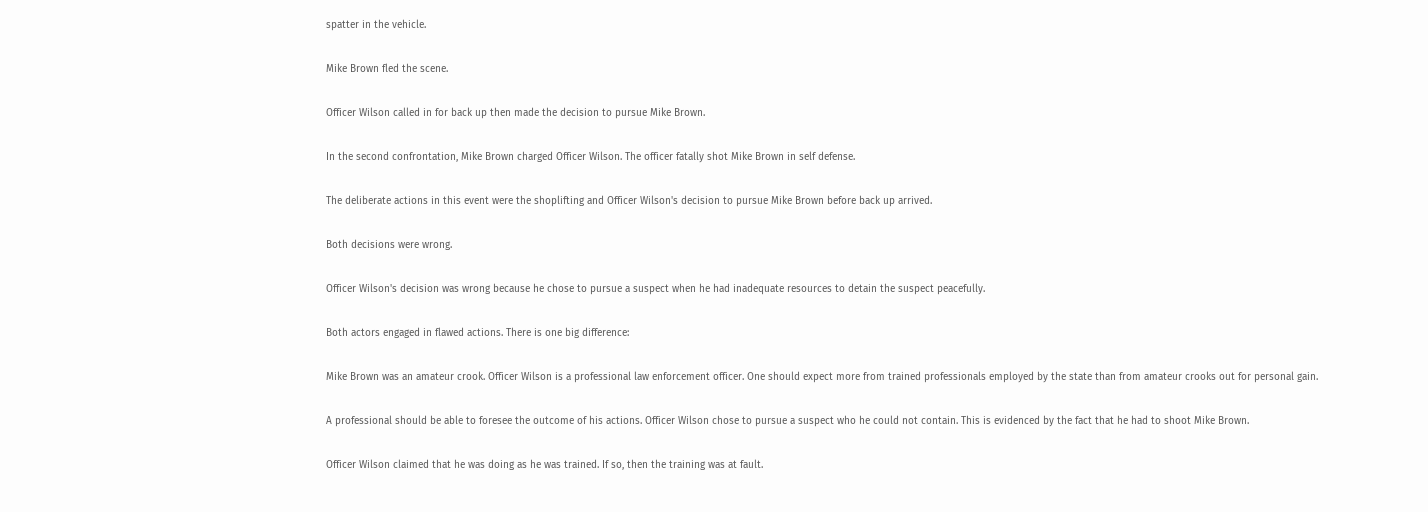spatter in the vehicle.

Mike Brown fled the scene.

Officer Wilson called in for back up then made the decision to pursue Mike Brown.

In the second confrontation, Mike Brown charged Officer Wilson. The officer fatally shot Mike Brown in self defense.

The deliberate actions in this event were the shoplifting and Officer Wilson's decision to pursue Mike Brown before back up arrived.

Both decisions were wrong.

Officer Wilson's decision was wrong because he chose to pursue a suspect when he had inadequate resources to detain the suspect peacefully.

Both actors engaged in flawed actions. There is one big difference:

Mike Brown was an amateur crook. Officer Wilson is a professional law enforcement officer. One should expect more from trained professionals employed by the state than from amateur crooks out for personal gain.

A professional should be able to foresee the outcome of his actions. Officer Wilson chose to pursue a suspect who he could not contain. This is evidenced by the fact that he had to shoot Mike Brown.

Officer Wilson claimed that he was doing as he was trained. If so, then the training was at fault.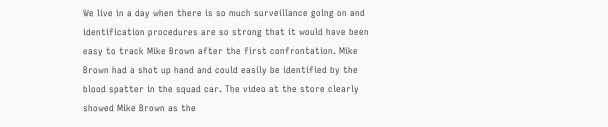We live in a day when there is so much surveillance going on and identification procedures are so strong that it would have been easy to track Mike Brown after the first confrontation. Mike Brown had a shot up hand and could easily be identified by the blood spatter in the squad car. The video at the store clearly showed Mike Brown as the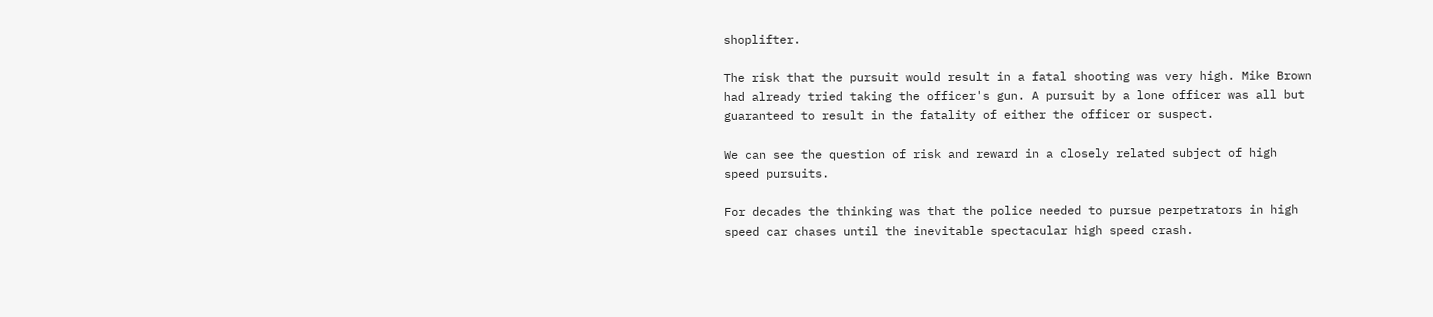shoplifter.

The risk that the pursuit would result in a fatal shooting was very high. Mike Brown had already tried taking the officer's gun. A pursuit by a lone officer was all but guaranteed to result in the fatality of either the officer or suspect.

We can see the question of risk and reward in a closely related subject of high speed pursuits.

For decades the thinking was that the police needed to pursue perpetrators in high speed car chases until the inevitable spectacular high speed crash.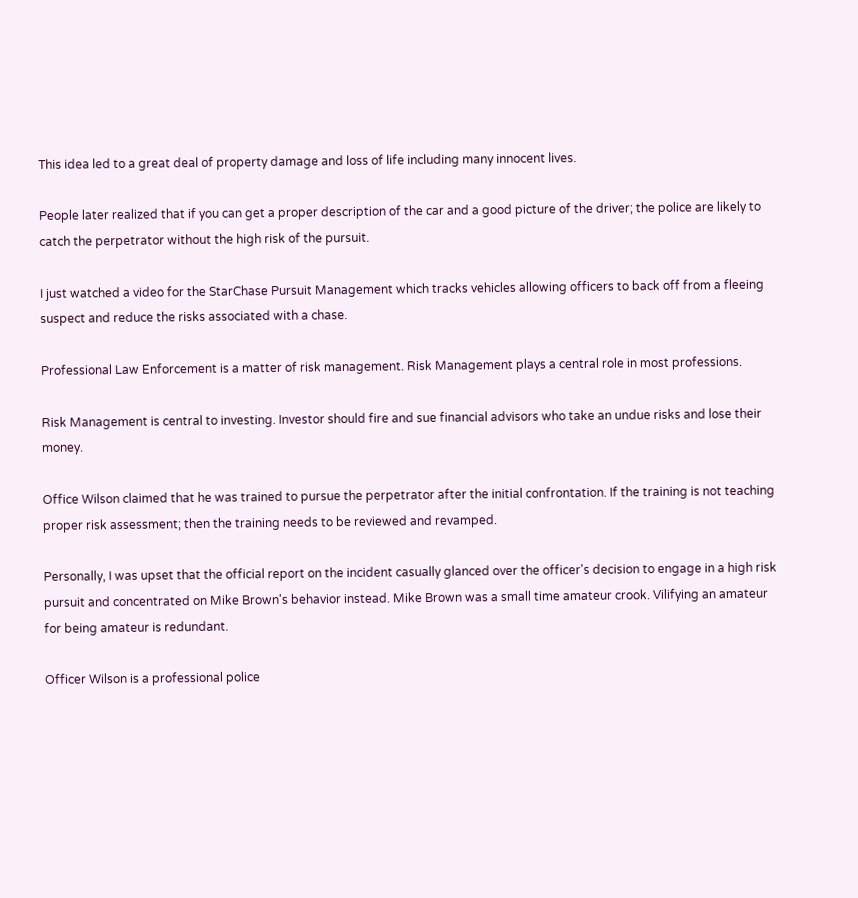This idea led to a great deal of property damage and loss of life including many innocent lives.

People later realized that if you can get a proper description of the car and a good picture of the driver; the police are likely to catch the perpetrator without the high risk of the pursuit.

I just watched a video for the StarChase Pursuit Management which tracks vehicles allowing officers to back off from a fleeing suspect and reduce the risks associated with a chase.

Professional Law Enforcement is a matter of risk management. Risk Management plays a central role in most professions.

Risk Management is central to investing. Investor should fire and sue financial advisors who take an undue risks and lose their money.

Office Wilson claimed that he was trained to pursue the perpetrator after the initial confrontation. If the training is not teaching proper risk assessment; then the training needs to be reviewed and revamped.

Personally, I was upset that the official report on the incident casually glanced over the officer's decision to engage in a high risk pursuit and concentrated on Mike Brown's behavior instead. Mike Brown was a small time amateur crook. Vilifying an amateur for being amateur is redundant.

Officer Wilson is a professional police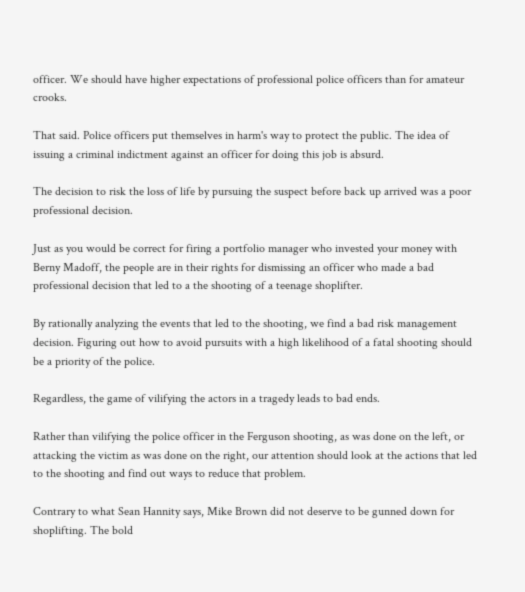officer. We should have higher expectations of professional police officers than for amateur crooks.

That said. Police officers put themselves in harm's way to protect the public. The idea of issuing a criminal indictment against an officer for doing this job is absurd.

The decision to risk the loss of life by pursuing the suspect before back up arrived was a poor professional decision.

Just as you would be correct for firing a portfolio manager who invested your money with Berny Madoff, the people are in their rights for dismissing an officer who made a bad professional decision that led to a the shooting of a teenage shoplifter.

By rationally analyzing the events that led to the shooting, we find a bad risk management decision. Figuring out how to avoid pursuits with a high likelihood of a fatal shooting should be a priority of the police.

Regardless, the game of vilifying the actors in a tragedy leads to bad ends.

Rather than vilifying the police officer in the Ferguson shooting, as was done on the left, or attacking the victim as was done on the right, our attention should look at the actions that led to the shooting and find out ways to reduce that problem.

Contrary to what Sean Hannity says, Mike Brown did not deserve to be gunned down for shoplifting. The bold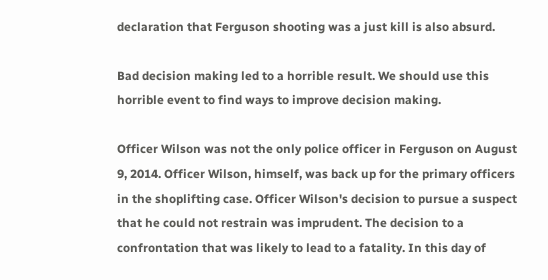declaration that Ferguson shooting was a just kill is also absurd.

Bad decision making led to a horrible result. We should use this horrible event to find ways to improve decision making.

Officer Wilson was not the only police officer in Ferguson on August 9, 2014. Officer Wilson, himself, was back up for the primary officers in the shoplifting case. Officer Wilson's decision to pursue a suspect that he could not restrain was imprudent. The decision to a confrontation that was likely to lead to a fatality. In this day of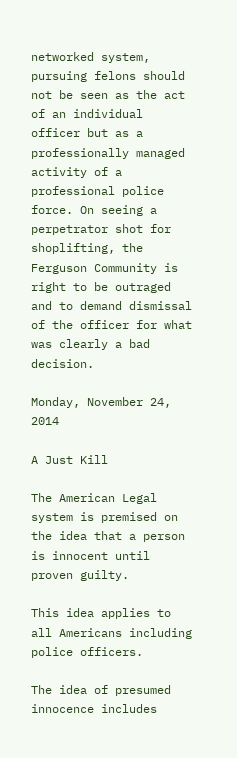networked system, pursuing felons should not be seen as the act of an individual officer but as a professionally managed activity of a professional police force. On seeing a perpetrator shot for shoplifting, the Ferguson Community is right to be outraged and to demand dismissal of the officer for what was clearly a bad decision.

Monday, November 24, 2014

A Just Kill

The American Legal system is premised on the idea that a person is innocent until proven guilty.

This idea applies to all Americans including police officers.

The idea of presumed innocence includes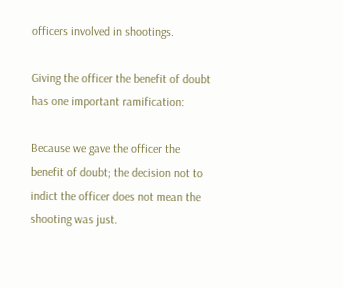officers involved in shootings.

Giving the officer the benefit of doubt has one important ramification:

Because we gave the officer the benefit of doubt; the decision not to indict the officer does not mean the shooting was just.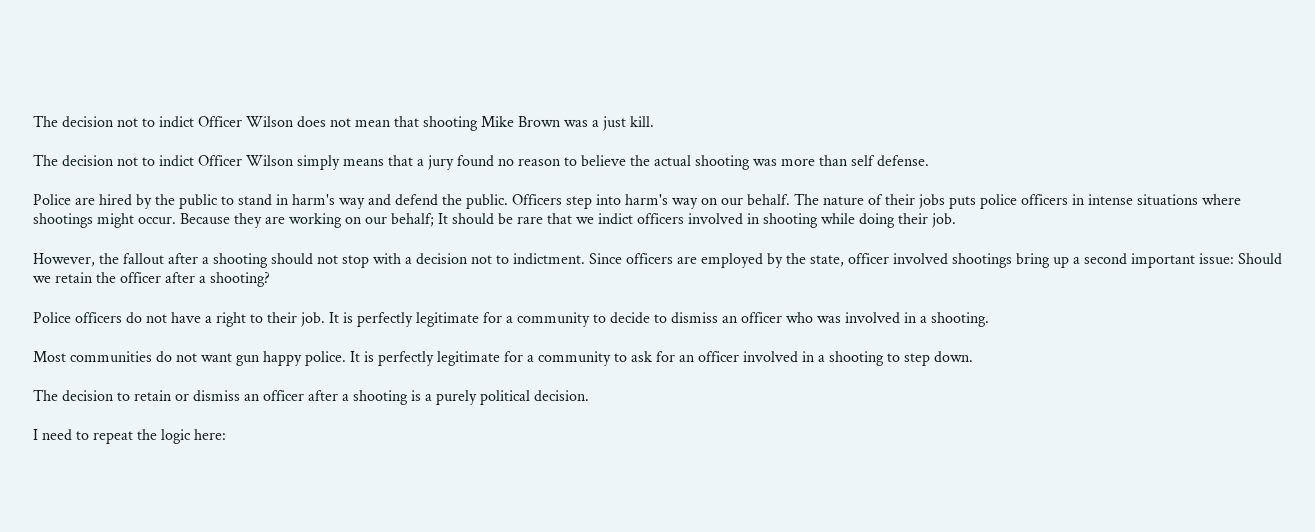The decision not to indict Officer Wilson does not mean that shooting Mike Brown was a just kill.

The decision not to indict Officer Wilson simply means that a jury found no reason to believe the actual shooting was more than self defense.

Police are hired by the public to stand in harm's way and defend the public. Officers step into harm's way on our behalf. The nature of their jobs puts police officers in intense situations where shootings might occur. Because they are working on our behalf; It should be rare that we indict officers involved in shooting while doing their job.

However, the fallout after a shooting should not stop with a decision not to indictment. Since officers are employed by the state, officer involved shootings bring up a second important issue: Should we retain the officer after a shooting?

Police officers do not have a right to their job. It is perfectly legitimate for a community to decide to dismiss an officer who was involved in a shooting.

Most communities do not want gun happy police. It is perfectly legitimate for a community to ask for an officer involved in a shooting to step down.

The decision to retain or dismiss an officer after a shooting is a purely political decision.

I need to repeat the logic here: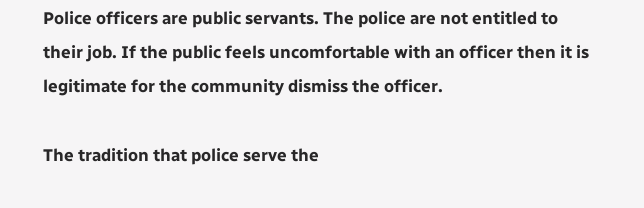Police officers are public servants. The police are not entitled to their job. If the public feels uncomfortable with an officer then it is legitimate for the community dismiss the officer.

The tradition that police serve the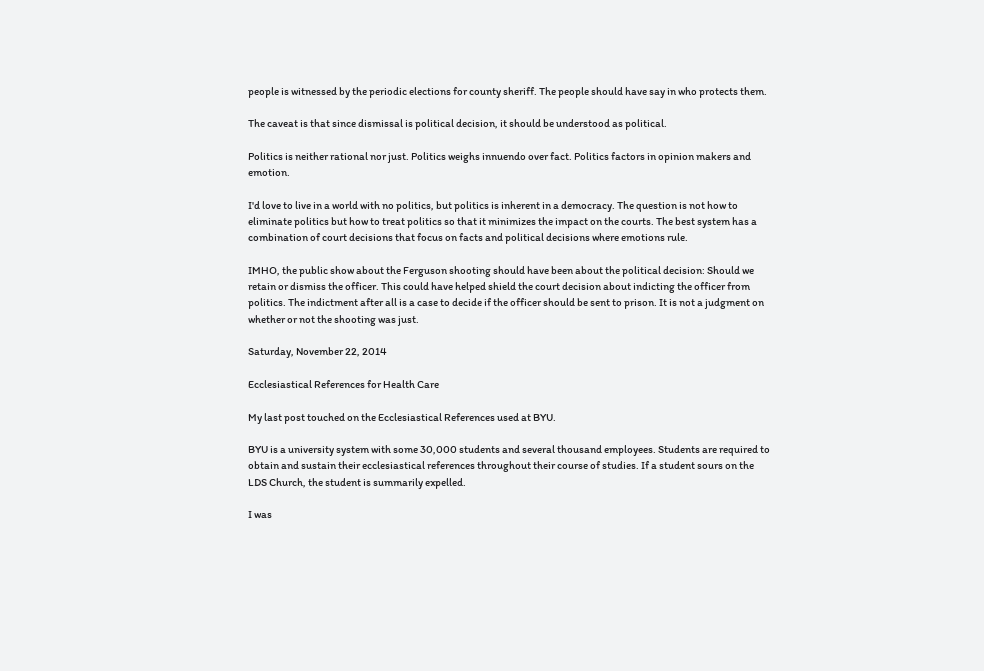people is witnessed by the periodic elections for county sheriff. The people should have say in who protects them.

The caveat is that since dismissal is political decision, it should be understood as political.

Politics is neither rational nor just. Politics weighs innuendo over fact. Politics factors in opinion makers and emotion.

I'd love to live in a world with no politics, but politics is inherent in a democracy. The question is not how to eliminate politics but how to treat politics so that it minimizes the impact on the courts. The best system has a combination of court decisions that focus on facts and political decisions where emotions rule.

IMHO, the public show about the Ferguson shooting should have been about the political decision: Should we retain or dismiss the officer. This could have helped shield the court decision about indicting the officer from politics. The indictment after all is a case to decide if the officer should be sent to prison. It is not a judgment on whether or not the shooting was just.

Saturday, November 22, 2014

Ecclesiastical References for Health Care

My last post touched on the Ecclesiastical References used at BYU.

BYU is a university system with some 30,000 students and several thousand employees. Students are required to obtain and sustain their ecclesiastical references throughout their course of studies. If a student sours on the LDS Church, the student is summarily expelled.

I was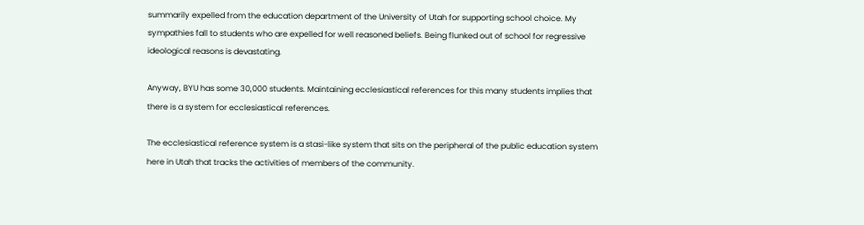summarily expelled from the education department of the University of Utah for supporting school choice. My sympathies fall to students who are expelled for well reasoned beliefs. Being flunked out of school for regressive ideological reasons is devastating.

Anyway, BYU has some 30,000 students. Maintaining ecclesiastical references for this many students implies that there is a system for ecclesiastical references.

The ecclesiastical reference system is a stasi-like system that sits on the peripheral of the public education system here in Utah that tracks the activities of members of the community.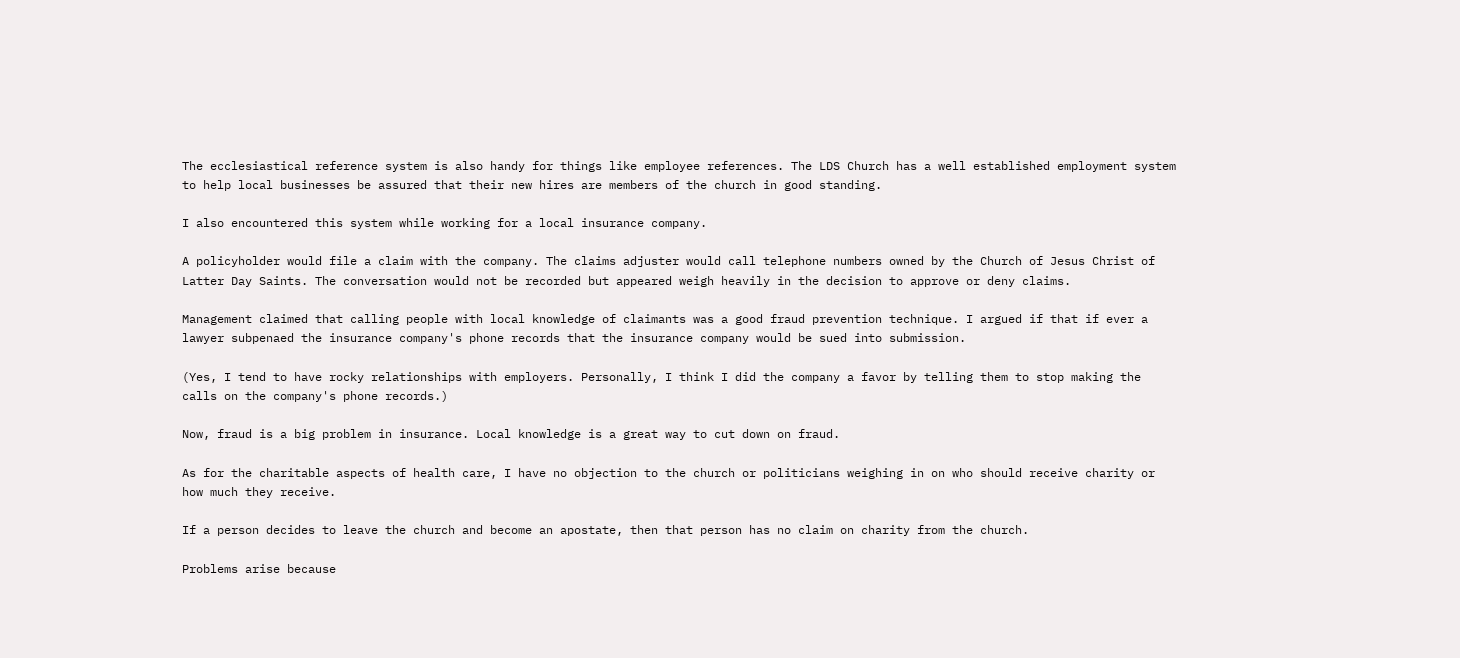The ecclesiastical reference system is also handy for things like employee references. The LDS Church has a well established employment system to help local businesses be assured that their new hires are members of the church in good standing.

I also encountered this system while working for a local insurance company.

A policyholder would file a claim with the company. The claims adjuster would call telephone numbers owned by the Church of Jesus Christ of Latter Day Saints. The conversation would not be recorded but appeared weigh heavily in the decision to approve or deny claims.

Management claimed that calling people with local knowledge of claimants was a good fraud prevention technique. I argued if that if ever a lawyer subpenaed the insurance company's phone records that the insurance company would be sued into submission.

(Yes, I tend to have rocky relationships with employers. Personally, I think I did the company a favor by telling them to stop making the calls on the company's phone records.)

Now, fraud is a big problem in insurance. Local knowledge is a great way to cut down on fraud.

As for the charitable aspects of health care, I have no objection to the church or politicians weighing in on who should receive charity or how much they receive.

If a person decides to leave the church and become an apostate, then that person has no claim on charity from the church.

Problems arise because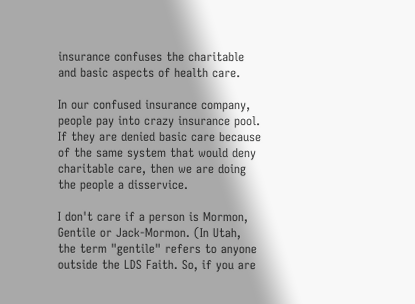insurance confuses the charitable and basic aspects of health care.

In our confused insurance company, people pay into crazy insurance pool.  If they are denied basic care because of the same system that would deny charitable care, then we are doing the people a disservice.

I don't care if a person is Mormon, Gentile or Jack-Mormon. (In Utah, the term "gentile" refers to anyone outside the LDS Faith. So, if you are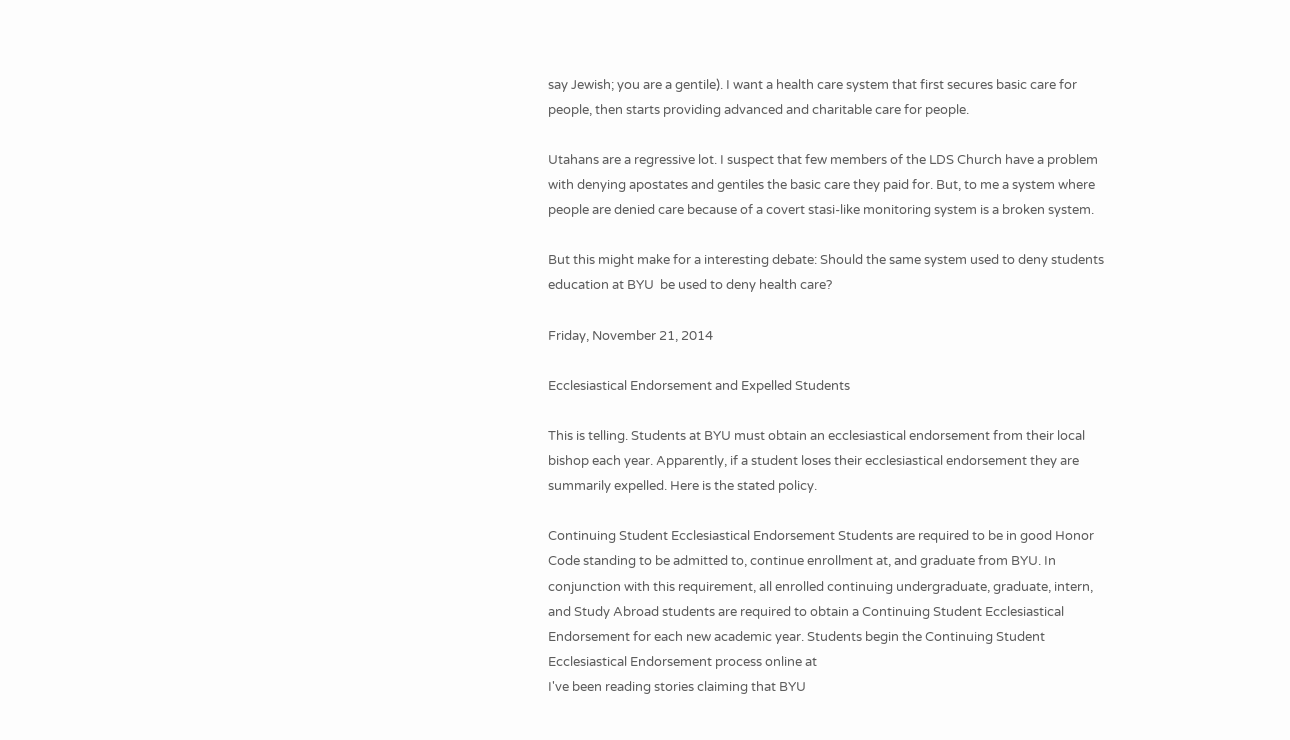say Jewish; you are a gentile). I want a health care system that first secures basic care for people, then starts providing advanced and charitable care for people.

Utahans are a regressive lot. I suspect that few members of the LDS Church have a problem with denying apostates and gentiles the basic care they paid for. But, to me a system where people are denied care because of a covert stasi-like monitoring system is a broken system.

But this might make for a interesting debate: Should the same system used to deny students education at BYU  be used to deny health care?

Friday, November 21, 2014

Ecclesiastical Endorsement and Expelled Students

This is telling. Students at BYU must obtain an ecclesiastical endorsement from their local bishop each year. Apparently, if a student loses their ecclesiastical endorsement they are summarily expelled. Here is the stated policy.

Continuing Student Ecclesiastical Endorsement Students are required to be in good Honor Code standing to be admitted to, continue enrollment at, and graduate from BYU. In conjunction with this requirement, all enrolled continuing undergraduate, graduate, intern, and Study Abroad students are required to obtain a Continuing Student Ecclesiastical Endorsement for each new academic year. Students begin the Continuing Student Ecclesiastical Endorsement process online at
I've been reading stories claiming that BYU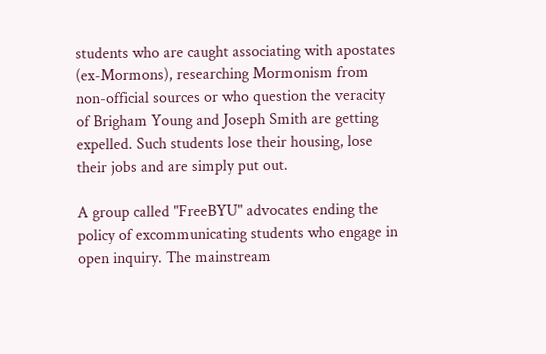students who are caught associating with apostates (ex-Mormons), researching Mormonism from non-official sources or who question the veracity of Brigham Young and Joseph Smith are getting expelled. Such students lose their housing, lose their jobs and are simply put out.

A group called "FreeBYU" advocates ending the policy of excommunicating students who engage in open inquiry. The mainstream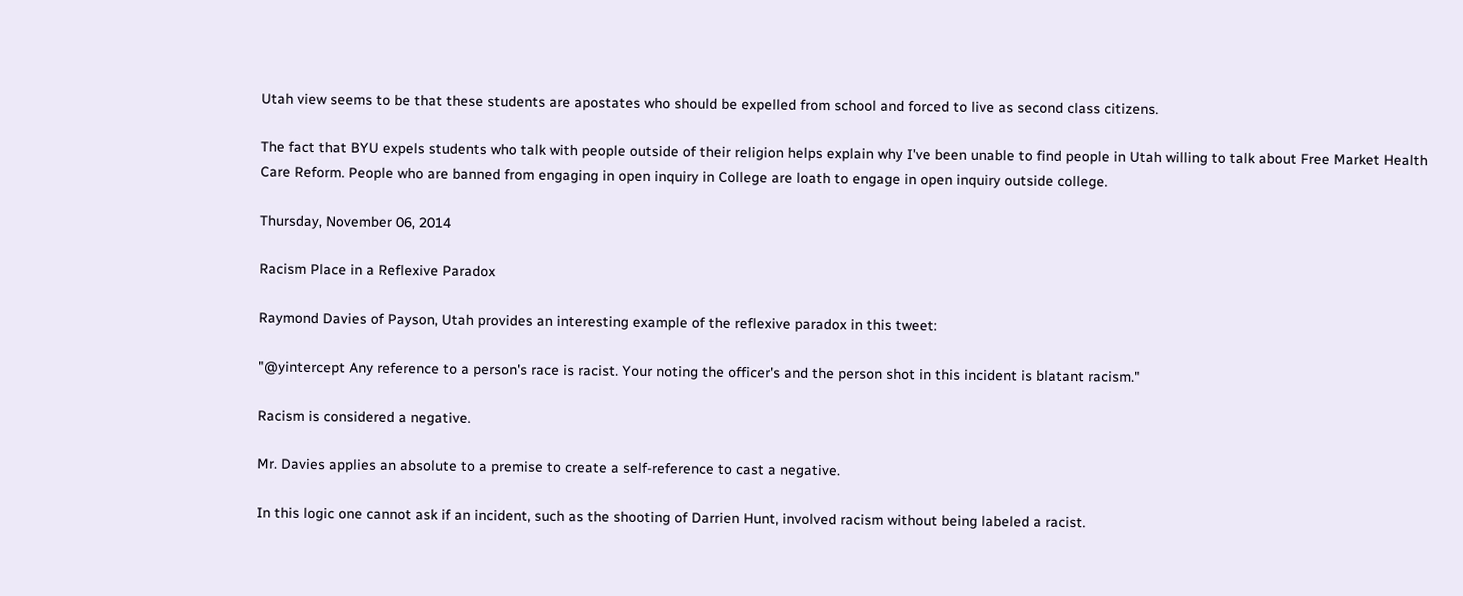Utah view seems to be that these students are apostates who should be expelled from school and forced to live as second class citizens.

The fact that BYU expels students who talk with people outside of their religion helps explain why I've been unable to find people in Utah willing to talk about Free Market Health Care Reform. People who are banned from engaging in open inquiry in College are loath to engage in open inquiry outside college.

Thursday, November 06, 2014

Racism Place in a Reflexive Paradox

Raymond Davies of Payson, Utah provides an interesting example of the reflexive paradox in this tweet:

"@yintercept Any reference to a person's race is racist. Your noting the officer's and the person shot in this incident is blatant racism."

Racism is considered a negative.

Mr. Davies applies an absolute to a premise to create a self-reference to cast a negative.

In this logic one cannot ask if an incident, such as the shooting of Darrien Hunt, involved racism without being labeled a racist.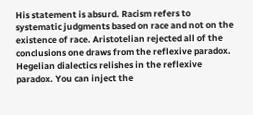His statement is absurd. Racism refers to systematic judgments based on race and not on the existence of race. Aristotelian rejected all of the conclusions one draws from the reflexive paradox. Hegelian dialectics relishes in the reflexive paradox. You can inject the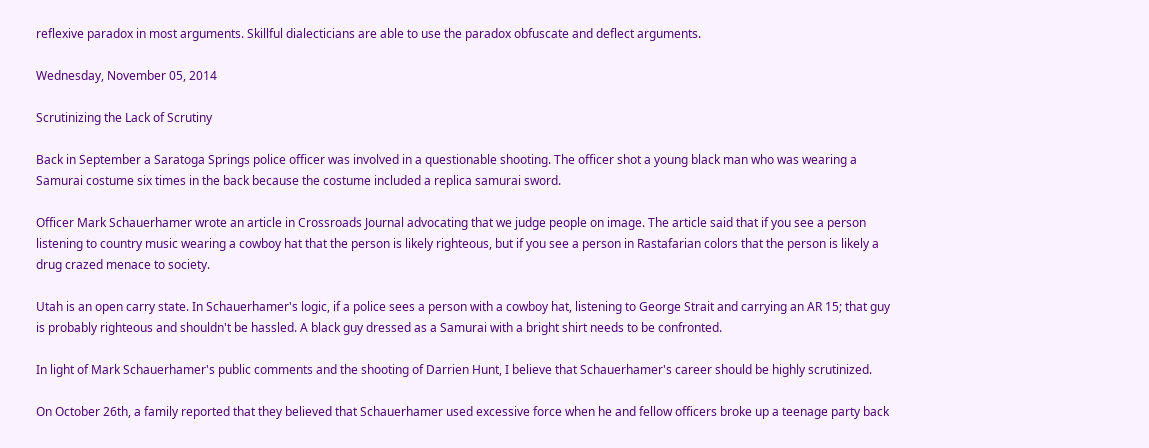reflexive paradox in most arguments. Skillful dialecticians are able to use the paradox obfuscate and deflect arguments.

Wednesday, November 05, 2014

Scrutinizing the Lack of Scrutiny

Back in September a Saratoga Springs police officer was involved in a questionable shooting. The officer shot a young black man who was wearing a Samurai costume six times in the back because the costume included a replica samurai sword.

Officer Mark Schauerhamer wrote an article in Crossroads Journal advocating that we judge people on image. The article said that if you see a person listening to country music wearing a cowboy hat that the person is likely righteous, but if you see a person in Rastafarian colors that the person is likely a drug crazed menace to society.

Utah is an open carry state. In Schauerhamer's logic, if a police sees a person with a cowboy hat, listening to George Strait and carrying an AR 15; that guy is probably righteous and shouldn't be hassled. A black guy dressed as a Samurai with a bright shirt needs to be confronted.

In light of Mark Schauerhamer's public comments and the shooting of Darrien Hunt, I believe that Schauerhamer's career should be highly scrutinized.

On October 26th, a family reported that they believed that Schauerhamer used excessive force when he and fellow officers broke up a teenage party back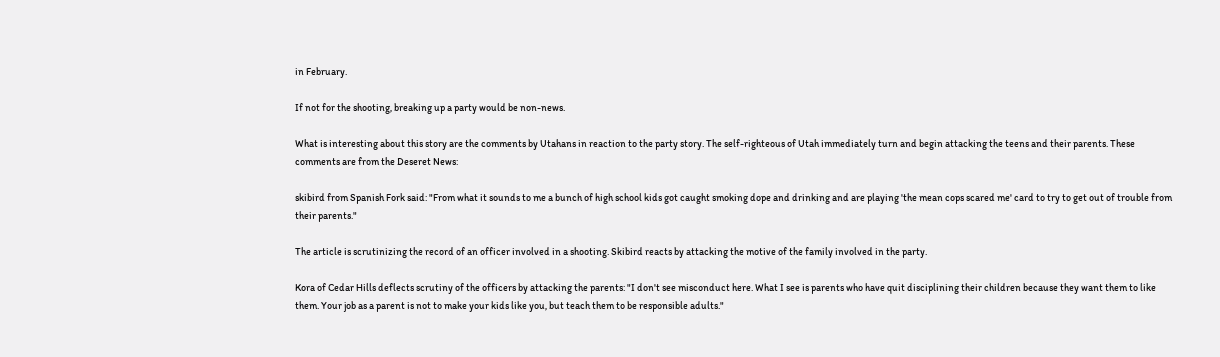in February.

If not for the shooting, breaking up a party would be non-news.

What is interesting about this story are the comments by Utahans in reaction to the party story. The self-righteous of Utah immediately turn and begin attacking the teens and their parents. These comments are from the Deseret News:

skibird from Spanish Fork said: "From what it sounds to me a bunch of high school kids got caught smoking dope and drinking and are playing 'the mean cops scared me' card to try to get out of trouble from their parents."

The article is scrutinizing the record of an officer involved in a shooting. Skibird reacts by attacking the motive of the family involved in the party.

Kora of Cedar Hills deflects scrutiny of the officers by attacking the parents: "I don't see misconduct here. What I see is parents who have quit disciplining their children because they want them to like them. Your job as a parent is not to make your kids like you, but teach them to be responsible adults."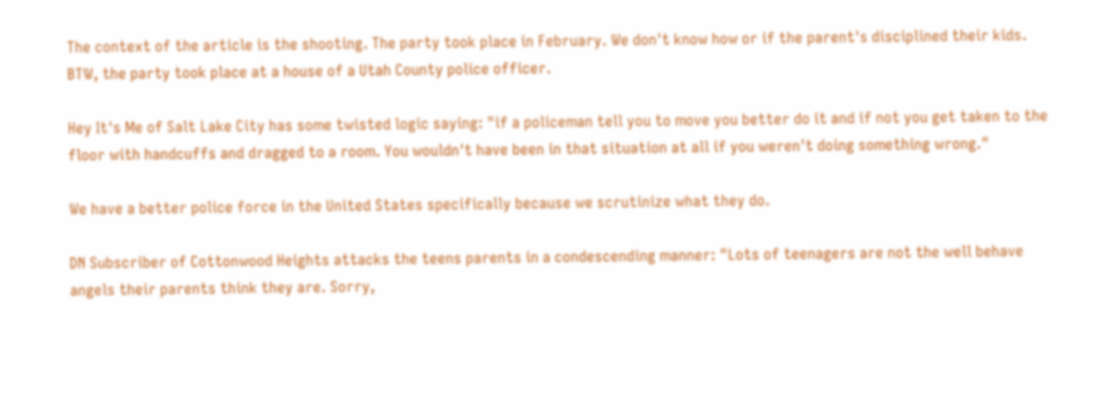The context of the article is the shooting. The party took place in February. We don't know how or if the parent's disciplined their kids. BTW, the party took place at a house of a Utah County police officer.

Hey It's Me of Salt Lake City has some twisted logic saying: "if a policeman tell you to move you better do it and if not you get taken to the floor with handcuffs and dragged to a room. You wouldn't have been in that situation at all if you weren't doing something wrong."

We have a better police force in the United States specifically because we scrutinize what they do.

DN Subscriber of Cottonwood Heights attacks the teens parents in a condescending manner: "Lots of teenagers are not the well behave angels their parents think they are. Sorry,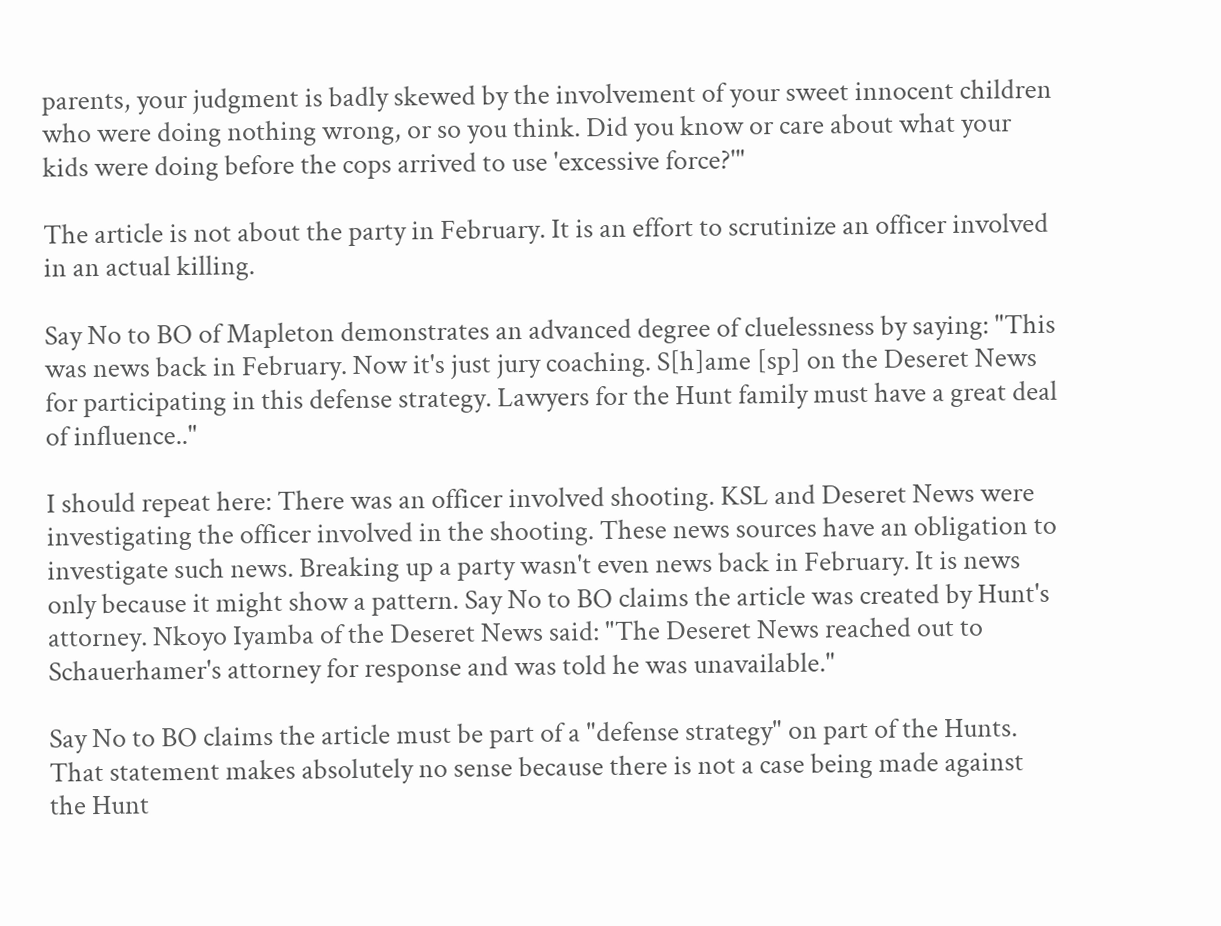parents, your judgment is badly skewed by the involvement of your sweet innocent children who were doing nothing wrong, or so you think. Did you know or care about what your kids were doing before the cops arrived to use 'excessive force?'"

The article is not about the party in February. It is an effort to scrutinize an officer involved in an actual killing.

Say No to BO of Mapleton demonstrates an advanced degree of cluelessness by saying: "This was news back in February. Now it's just jury coaching. S[h]ame [sp] on the Deseret News for participating in this defense strategy. Lawyers for the Hunt family must have a great deal of influence.."

I should repeat here: There was an officer involved shooting. KSL and Deseret News were investigating the officer involved in the shooting. These news sources have an obligation to investigate such news. Breaking up a party wasn't even news back in February. It is news only because it might show a pattern. Say No to BO claims the article was created by Hunt's attorney. Nkoyo Iyamba of the Deseret News said: "The Deseret News reached out to Schauerhamer's attorney for response and was told he was unavailable."

Say No to BO claims the article must be part of a "defense strategy" on part of the Hunts. That statement makes absolutely no sense because there is not a case being made against the Hunt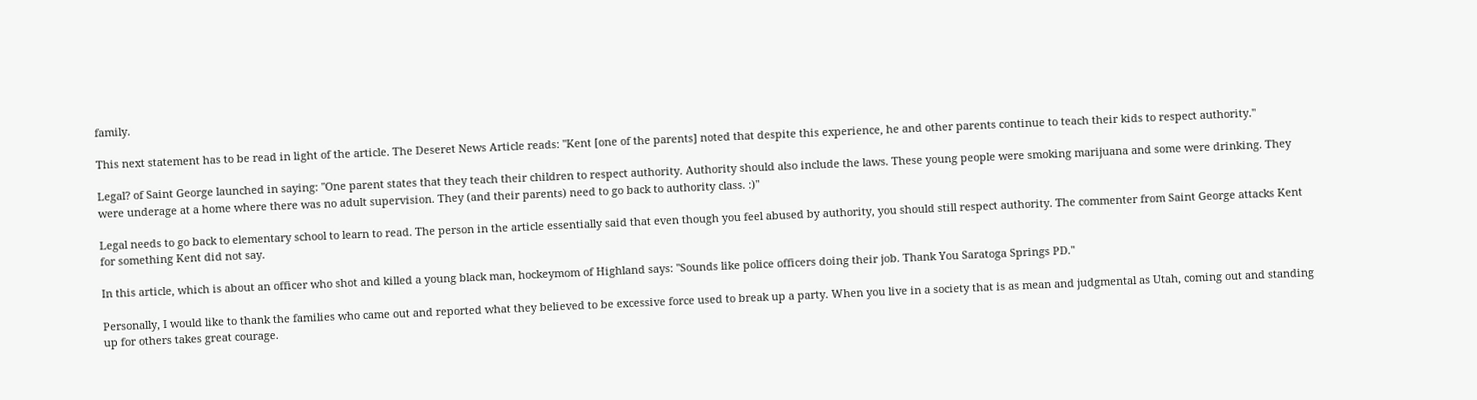family.

This next statement has to be read in light of the article. The Deseret News Article reads: "Kent [one of the parents] noted that despite this experience, he and other parents continue to teach their kids to respect authority."

Legal? of Saint George launched in saying: "One parent states that they teach their children to respect authority. Authority should also include the laws. These young people were smoking marijuana and some were drinking. They were underage at a home where there was no adult supervision. They (and their parents) need to go back to authority class. :)"

Legal needs to go back to elementary school to learn to read. The person in the article essentially said that even though you feel abused by authority, you should still respect authority. The commenter from Saint George attacks Kent for something Kent did not say.

In this article, which is about an officer who shot and killed a young black man, hockeymom of Highland says: "Sounds like police officers doing their job. Thank You Saratoga Springs PD."

Personally, I would like to thank the families who came out and reported what they believed to be excessive force used to break up a party. When you live in a society that is as mean and judgmental as Utah, coming out and standing up for others takes great courage.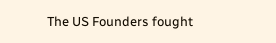The US Founders fought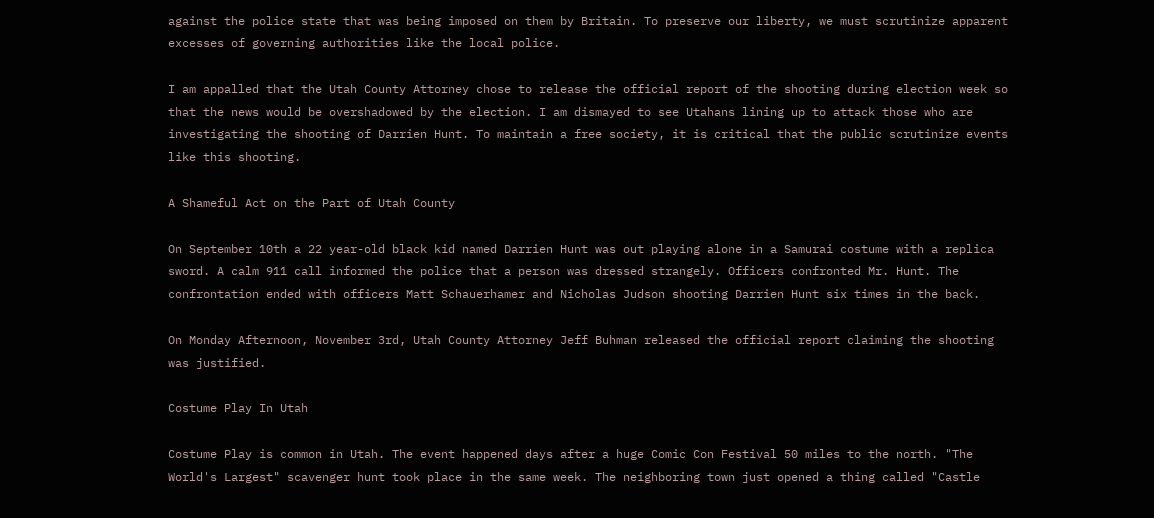against the police state that was being imposed on them by Britain. To preserve our liberty, we must scrutinize apparent excesses of governing authorities like the local police.

I am appalled that the Utah County Attorney chose to release the official report of the shooting during election week so that the news would be overshadowed by the election. I am dismayed to see Utahans lining up to attack those who are investigating the shooting of Darrien Hunt. To maintain a free society, it is critical that the public scrutinize events like this shooting.

A Shameful Act on the Part of Utah County

On September 10th a 22 year-old black kid named Darrien Hunt was out playing alone in a Samurai costume with a replica sword. A calm 911 call informed the police that a person was dressed strangely. Officers confronted Mr. Hunt. The confrontation ended with officers Matt Schauerhamer and Nicholas Judson shooting Darrien Hunt six times in the back.

On Monday Afternoon, November 3rd, Utah County Attorney Jeff Buhman released the official report claiming the shooting was justified.

Costume Play In Utah

Costume Play is common in Utah. The event happened days after a huge Comic Con Festival 50 miles to the north. "The World's Largest" scavenger hunt took place in the same week. The neighboring town just opened a thing called "Castle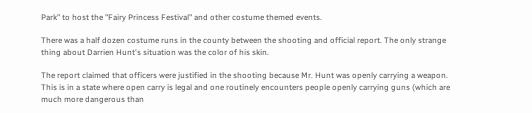Park" to host the "Fairy Princess Festival" and other costume themed events.

There was a half dozen costume runs in the county between the shooting and official report. The only strange thing about Darrien Hunt's situation was the color of his skin.

The report claimed that officers were justified in the shooting because Mr. Hunt was openly carrying a weapon. This is in a state where open carry is legal and one routinely encounters people openly carrying guns (which are much more dangerous than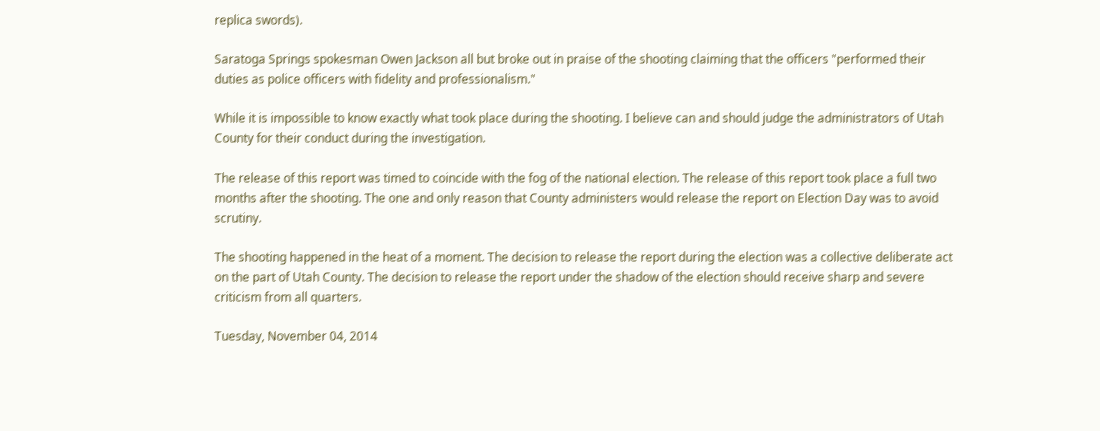replica swords).

Saratoga Springs spokesman Owen Jackson all but broke out in praise of the shooting claiming that the officers "performed their duties as police officers with fidelity and professionalism."

While it is impossible to know exactly what took place during the shooting. I believe can and should judge the administrators of Utah County for their conduct during the investigation.

The release of this report was timed to coincide with the fog of the national election. The release of this report took place a full two months after the shooting. The one and only reason that County administers would release the report on Election Day was to avoid scrutiny.

The shooting happened in the heat of a moment. The decision to release the report during the election was a collective deliberate act on the part of Utah County. The decision to release the report under the shadow of the election should receive sharp and severe criticism from all quarters.

Tuesday, November 04, 2014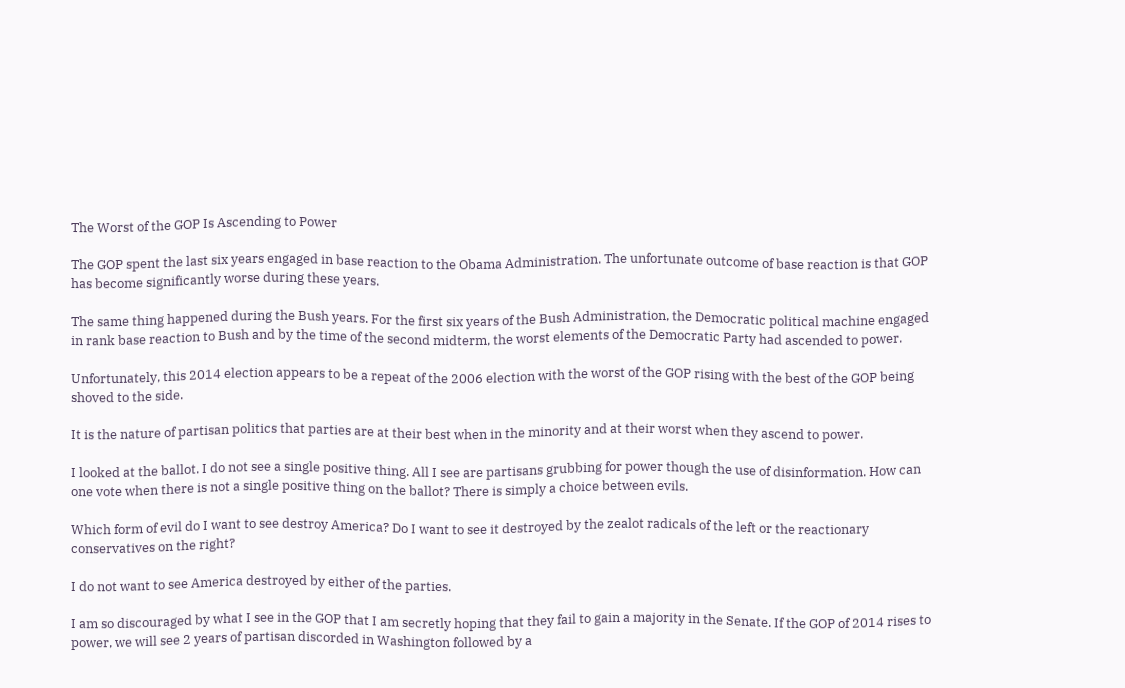The Worst of the GOP Is Ascending to Power

The GOP spent the last six years engaged in base reaction to the Obama Administration. The unfortunate outcome of base reaction is that GOP has become significantly worse during these years.

The same thing happened during the Bush years. For the first six years of the Bush Administration, the Democratic political machine engaged in rank base reaction to Bush and by the time of the second midterm, the worst elements of the Democratic Party had ascended to power.

Unfortunately, this 2014 election appears to be a repeat of the 2006 election with the worst of the GOP rising with the best of the GOP being shoved to the side.

It is the nature of partisan politics that parties are at their best when in the minority and at their worst when they ascend to power.

I looked at the ballot. I do not see a single positive thing. All I see are partisans grubbing for power though the use of disinformation. How can one vote when there is not a single positive thing on the ballot? There is simply a choice between evils.

Which form of evil do I want to see destroy America? Do I want to see it destroyed by the zealot radicals of the left or the reactionary conservatives on the right?

I do not want to see America destroyed by either of the parties.

I am so discouraged by what I see in the GOP that I am secretly hoping that they fail to gain a majority in the Senate. If the GOP of 2014 rises to power, we will see 2 years of partisan discorded in Washington followed by a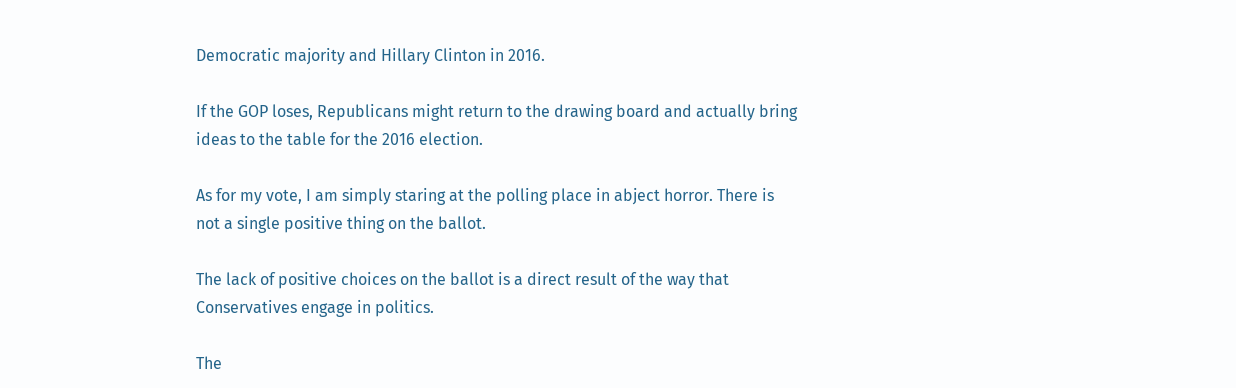Democratic majority and Hillary Clinton in 2016.

If the GOP loses, Republicans might return to the drawing board and actually bring ideas to the table for the 2016 election.

As for my vote, I am simply staring at the polling place in abject horror. There is not a single positive thing on the ballot.

The lack of positive choices on the ballot is a direct result of the way that Conservatives engage in politics.

The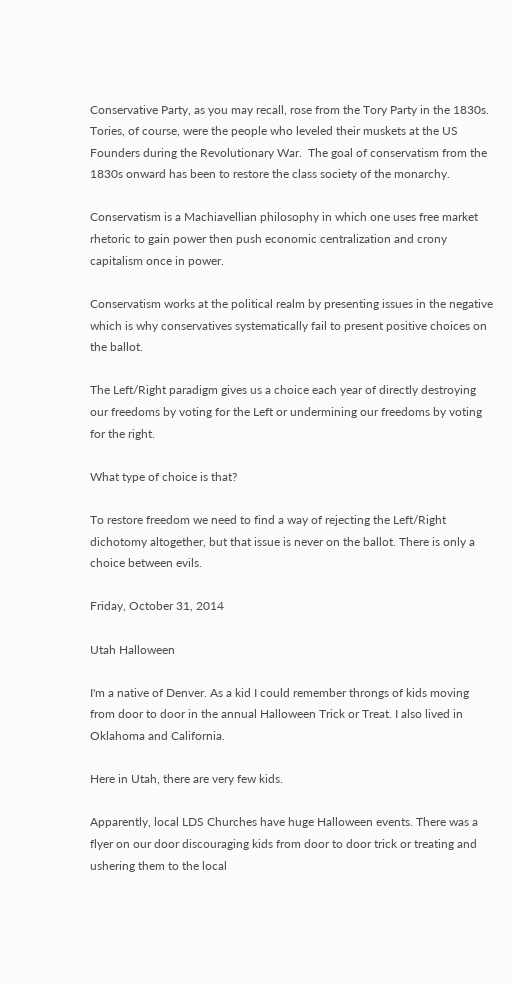Conservative Party, as you may recall, rose from the Tory Party in the 1830s. Tories, of course, were the people who leveled their muskets at the US Founders during the Revolutionary War.  The goal of conservatism from the 1830s onward has been to restore the class society of the monarchy.

Conservatism is a Machiavellian philosophy in which one uses free market rhetoric to gain power then push economic centralization and crony capitalism once in power.

Conservatism works at the political realm by presenting issues in the negative which is why conservatives systematically fail to present positive choices on the ballot.

The Left/Right paradigm gives us a choice each year of directly destroying our freedoms by voting for the Left or undermining our freedoms by voting for the right.

What type of choice is that?

To restore freedom we need to find a way of rejecting the Left/Right dichotomy altogether, but that issue is never on the ballot. There is only a choice between evils.

Friday, October 31, 2014

Utah Halloween

I'm a native of Denver. As a kid I could remember throngs of kids moving from door to door in the annual Halloween Trick or Treat. I also lived in Oklahoma and California.

Here in Utah, there are very few kids.

Apparently, local LDS Churches have huge Halloween events. There was a flyer on our door discouraging kids from door to door trick or treating and ushering them to the local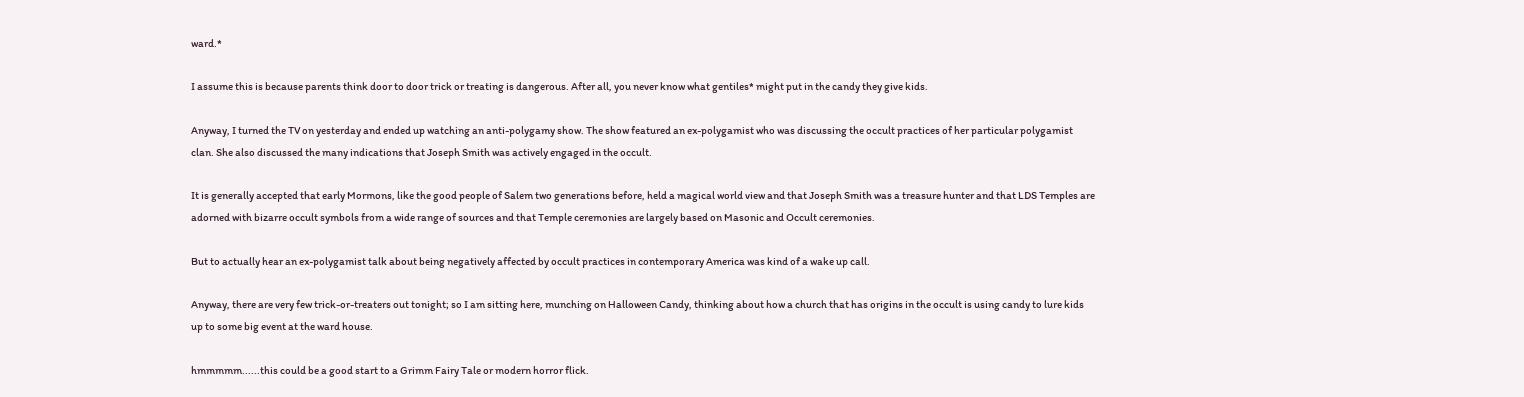ward.*

I assume this is because parents think door to door trick or treating is dangerous. After all, you never know what gentiles* might put in the candy they give kids.

Anyway, I turned the TV on yesterday and ended up watching an anti-polygamy show. The show featured an ex-polygamist who was discussing the occult practices of her particular polygamist clan. She also discussed the many indications that Joseph Smith was actively engaged in the occult.

It is generally accepted that early Mormons, like the good people of Salem two generations before, held a magical world view and that Joseph Smith was a treasure hunter and that LDS Temples are adorned with bizarre occult symbols from a wide range of sources and that Temple ceremonies are largely based on Masonic and Occult ceremonies.

But to actually hear an ex-polygamist talk about being negatively affected by occult practices in contemporary America was kind of a wake up call.

Anyway, there are very few trick-or-treaters out tonight; so I am sitting here, munching on Halloween Candy, thinking about how a church that has origins in the occult is using candy to lure kids up to some big event at the ward house.

hmmmmm......this could be a good start to a Grimm Fairy Tale or modern horror flick.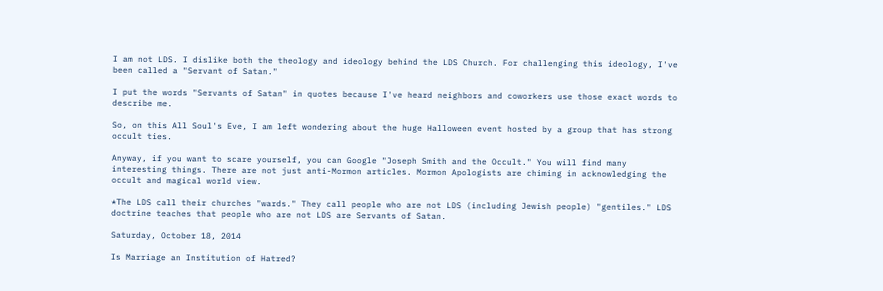I am not LDS. I dislike both the theology and ideology behind the LDS Church. For challenging this ideology, I've been called a "Servant of Satan."

I put the words "Servants of Satan" in quotes because I've heard neighbors and coworkers use those exact words to describe me.

So, on this All Soul's Eve, I am left wondering about the huge Halloween event hosted by a group that has strong occult ties.

Anyway, if you want to scare yourself, you can Google "Joseph Smith and the Occult." You will find many interesting things. There are not just anti-Mormon articles. Mormon Apologists are chiming in acknowledging the occult and magical world view.

*The LDS call their churches "wards." They call people who are not LDS (including Jewish people) "gentiles." LDS doctrine teaches that people who are not LDS are Servants of Satan.

Saturday, October 18, 2014

Is Marriage an Institution of Hatred?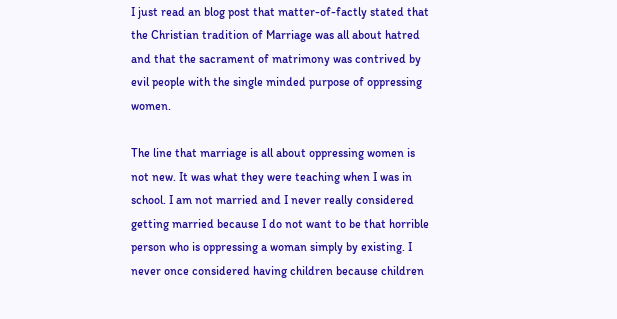I just read an blog post that matter-of-factly stated that the Christian tradition of Marriage was all about hatred and that the sacrament of matrimony was contrived by evil people with the single minded purpose of oppressing women.

The line that marriage is all about oppressing women is not new. It was what they were teaching when I was in school. I am not married and I never really considered getting married because I do not want to be that horrible person who is oppressing a woman simply by existing. I never once considered having children because children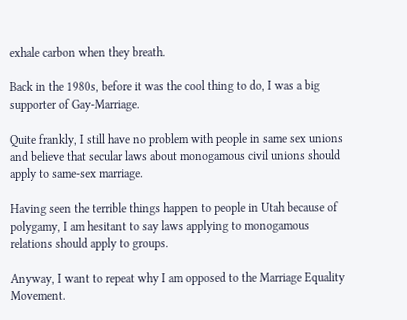exhale carbon when they breath.

Back in the 1980s, before it was the cool thing to do, I was a big supporter of Gay-Marriage.

Quite frankly, I still have no problem with people in same sex unions and believe that secular laws about monogamous civil unions should apply to same-sex marriage.

Having seen the terrible things happen to people in Utah because of polygamy, I am hesitant to say laws applying to monogamous relations should apply to groups.

Anyway, I want to repeat why I am opposed to the Marriage Equality Movement.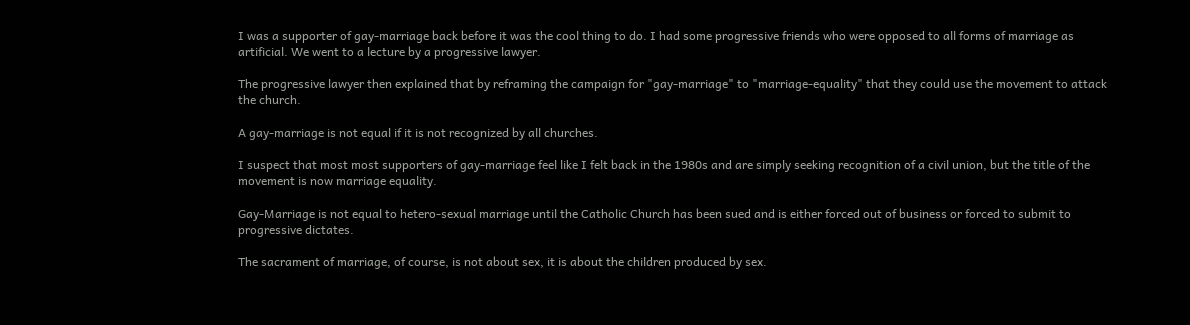I was a supporter of gay-marriage back before it was the cool thing to do. I had some progressive friends who were opposed to all forms of marriage as artificial. We went to a lecture by a progressive lawyer.

The progressive lawyer then explained that by reframing the campaign for "gay-marriage" to "marriage-equality" that they could use the movement to attack the church.

A gay-marriage is not equal if it is not recognized by all churches.

I suspect that most most supporters of gay-marriage feel like I felt back in the 1980s and are simply seeking recognition of a civil union, but the title of the movement is now marriage equality.

Gay-Marriage is not equal to hetero-sexual marriage until the Catholic Church has been sued and is either forced out of business or forced to submit to progressive dictates.

The sacrament of marriage, of course, is not about sex, it is about the children produced by sex.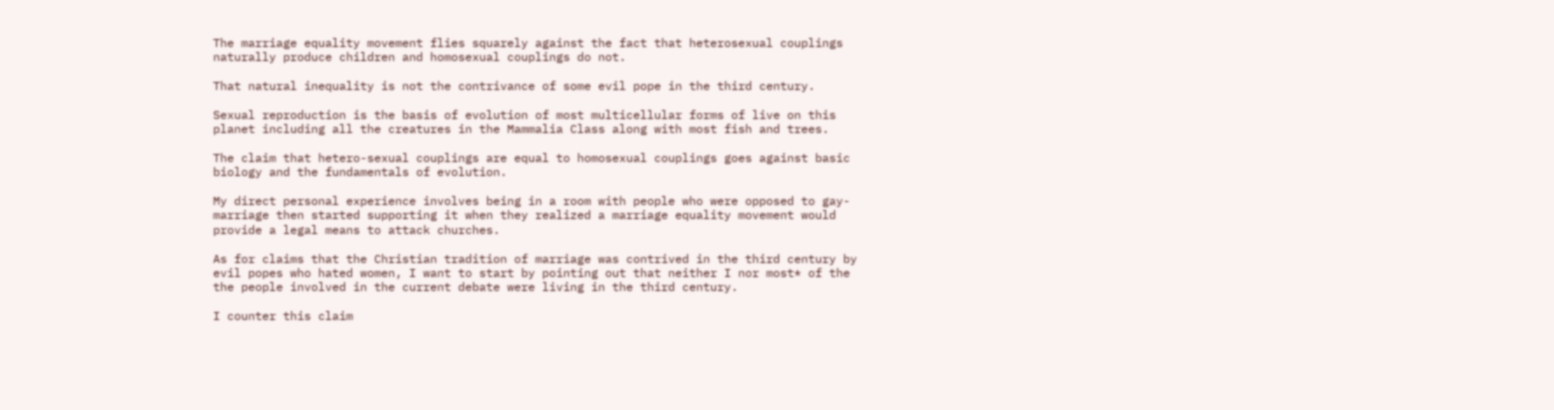The marriage equality movement flies squarely against the fact that heterosexual couplings naturally produce children and homosexual couplings do not.

That natural inequality is not the contrivance of some evil pope in the third century.

Sexual reproduction is the basis of evolution of most multicellular forms of live on this planet including all the creatures in the Mammalia Class along with most fish and trees.

The claim that hetero-sexual couplings are equal to homosexual couplings goes against basic biology and the fundamentals of evolution.

My direct personal experience involves being in a room with people who were opposed to gay-marriage then started supporting it when they realized a marriage equality movement would provide a legal means to attack churches.

As for claims that the Christian tradition of marriage was contrived in the third century by evil popes who hated women, I want to start by pointing out that neither I nor most* of the the people involved in the current debate were living in the third century.

I counter this claim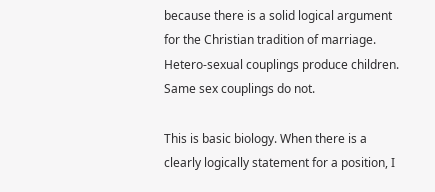because there is a solid logical argument for the Christian tradition of marriage. Hetero-sexual couplings produce children. Same sex couplings do not.

This is basic biology. When there is a clearly logically statement for a position, I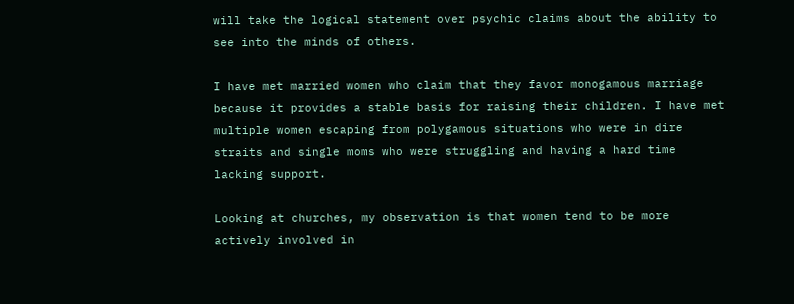will take the logical statement over psychic claims about the ability to see into the minds of others.

I have met married women who claim that they favor monogamous marriage because it provides a stable basis for raising their children. I have met multiple women escaping from polygamous situations who were in dire straits and single moms who were struggling and having a hard time lacking support.

Looking at churches, my observation is that women tend to be more actively involved in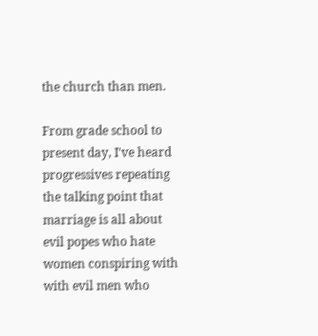the church than men.

From grade school to present day, I've heard progressives repeating the talking point that marriage is all about evil popes who hate women conspiring with with evil men who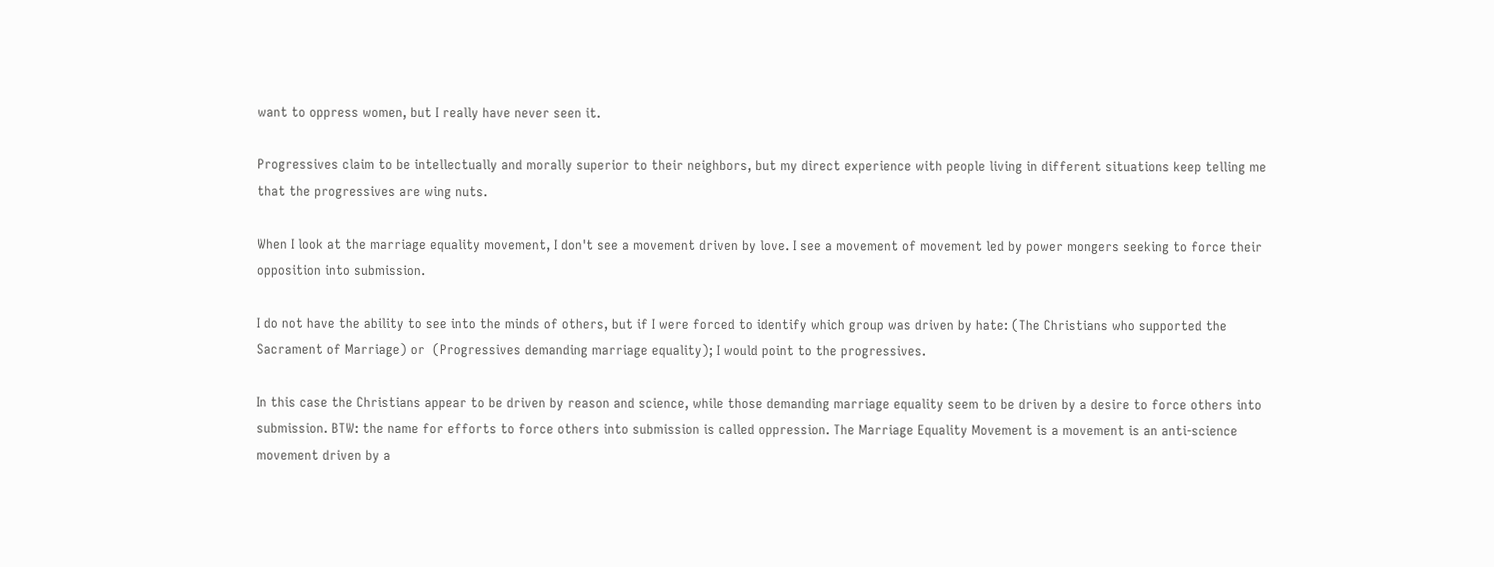want to oppress women, but I really have never seen it.

Progressives claim to be intellectually and morally superior to their neighbors, but my direct experience with people living in different situations keep telling me that the progressives are wing nuts.

When I look at the marriage equality movement, I don't see a movement driven by love. I see a movement of movement led by power mongers seeking to force their opposition into submission.

I do not have the ability to see into the minds of others, but if I were forced to identify which group was driven by hate: (The Christians who supported the Sacrament of Marriage) or  (Progressives demanding marriage equality); I would point to the progressives.

In this case the Christians appear to be driven by reason and science, while those demanding marriage equality seem to be driven by a desire to force others into submission. BTW: the name for efforts to force others into submission is called oppression. The Marriage Equality Movement is a movement is an anti-science movement driven by a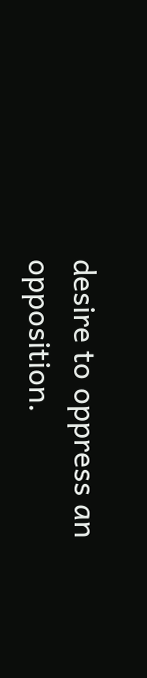desire to oppress an opposition.